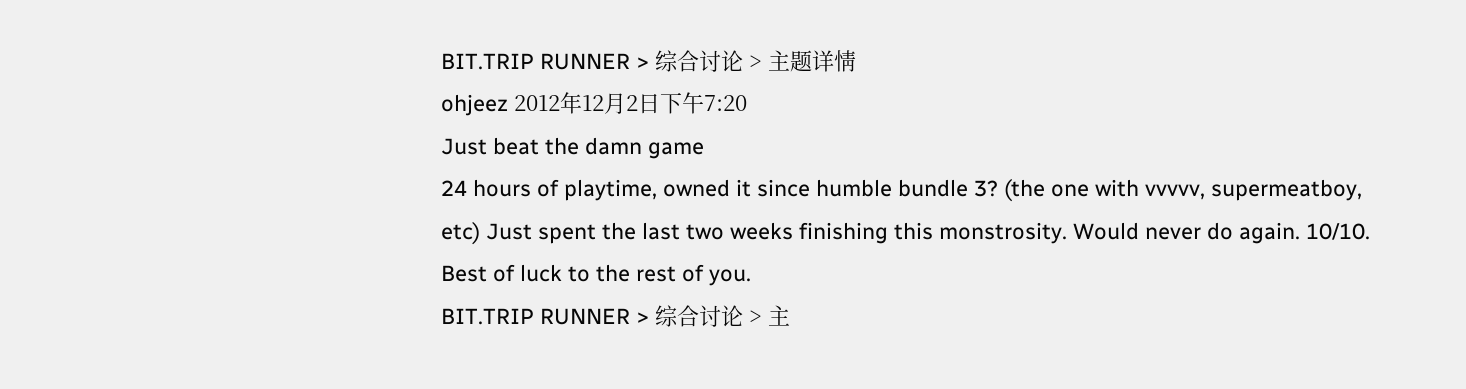BIT.TRIP RUNNER > 综合讨论 > 主题详情
ohjeez 2012年12月2日下午7:20
Just beat the damn game
24 hours of playtime, owned it since humble bundle 3? (the one with vvvvv, supermeatboy, etc) Just spent the last two weeks finishing this monstrosity. Would never do again. 10/10. Best of luck to the rest of you.
BIT.TRIP RUNNER > 综合讨论 > 主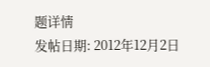题详情
发帖日期: 2012年12月2日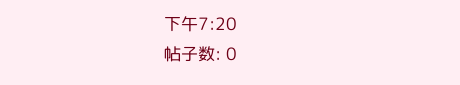下午7:20
帖子数: 0